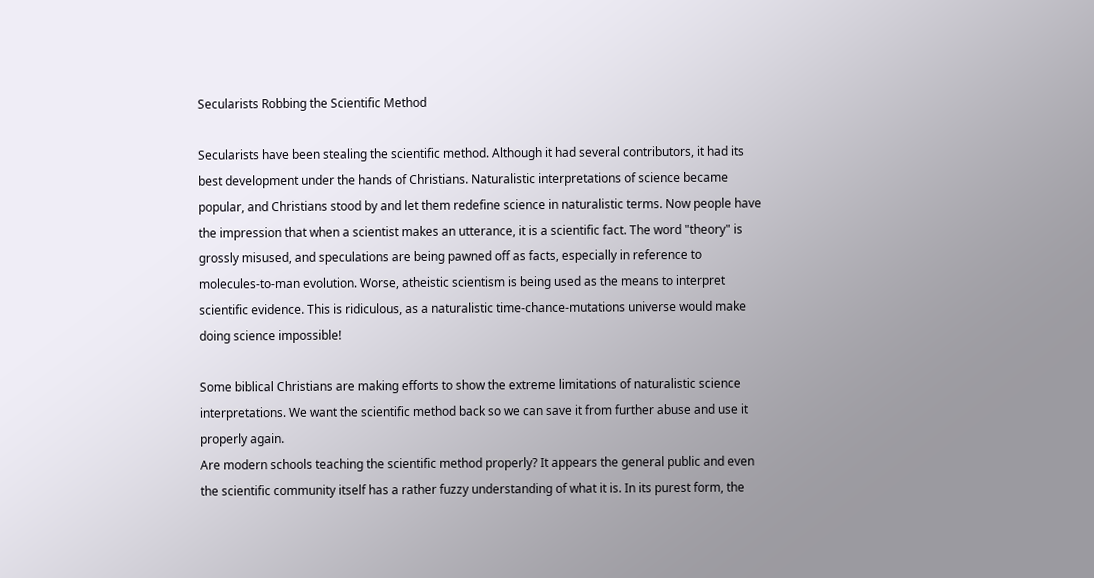Secularists Robbing the Scientific Method

Secularists have been stealing the scientific method. Although it had several contributors, it had its best development under the hands of Christians. Naturalistic interpretations of science became popular, and Christians stood by and let them redefine science in naturalistic terms. Now people have the impression that when a scientist makes an utterance, it is a scientific fact. The word "theory" is grossly misused, and speculations are being pawned off as facts, especially in reference to molecules-to-man evolution. Worse, atheistic scientism is being used as the means to interpret scientific evidence. This is ridiculous, as a naturalistic time-chance-mutations universe would make doing science impossible!

Some biblical Christians are making efforts to show the extreme limitations of naturalistic science interpretations. We want the scientific method back so we can save it from further abuse and use it properly again.
Are modern schools teaching the scientific method properly? It appears the general public and even the scientific community itself has a rather fuzzy understanding of what it is. In its purest form, the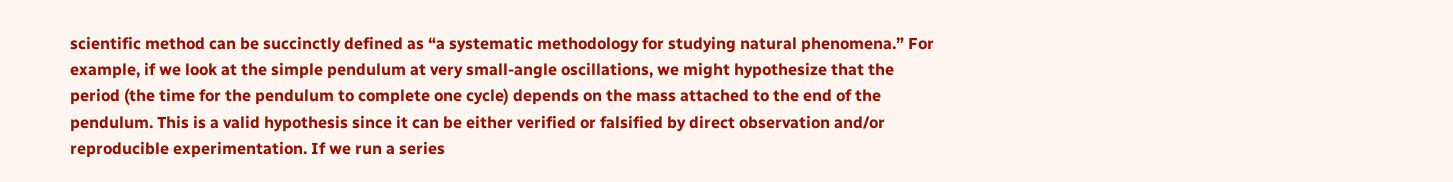scientific method can be succinctly defined as “a systematic methodology for studying natural phenomena.” For example, if we look at the simple pendulum at very small-angle oscillations, we might hypothesize that the period (the time for the pendulum to complete one cycle) depends on the mass attached to the end of the pendulum. This is a valid hypothesis since it can be either verified or falsified by direct observation and/or reproducible experimentation. If we run a series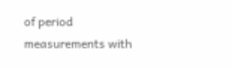of period measurements with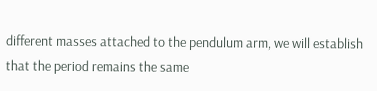different masses attached to the pendulum arm, we will establish that the period remains the same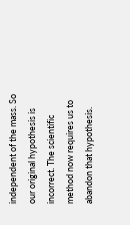independent of the mass. So our original hypothesis is incorrect. The scientific method now requires us to abandon that hypothesis.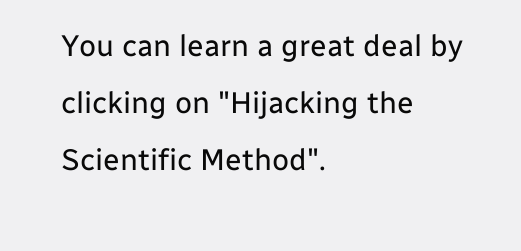You can learn a great deal by clicking on "Hijacking the Scientific Method".